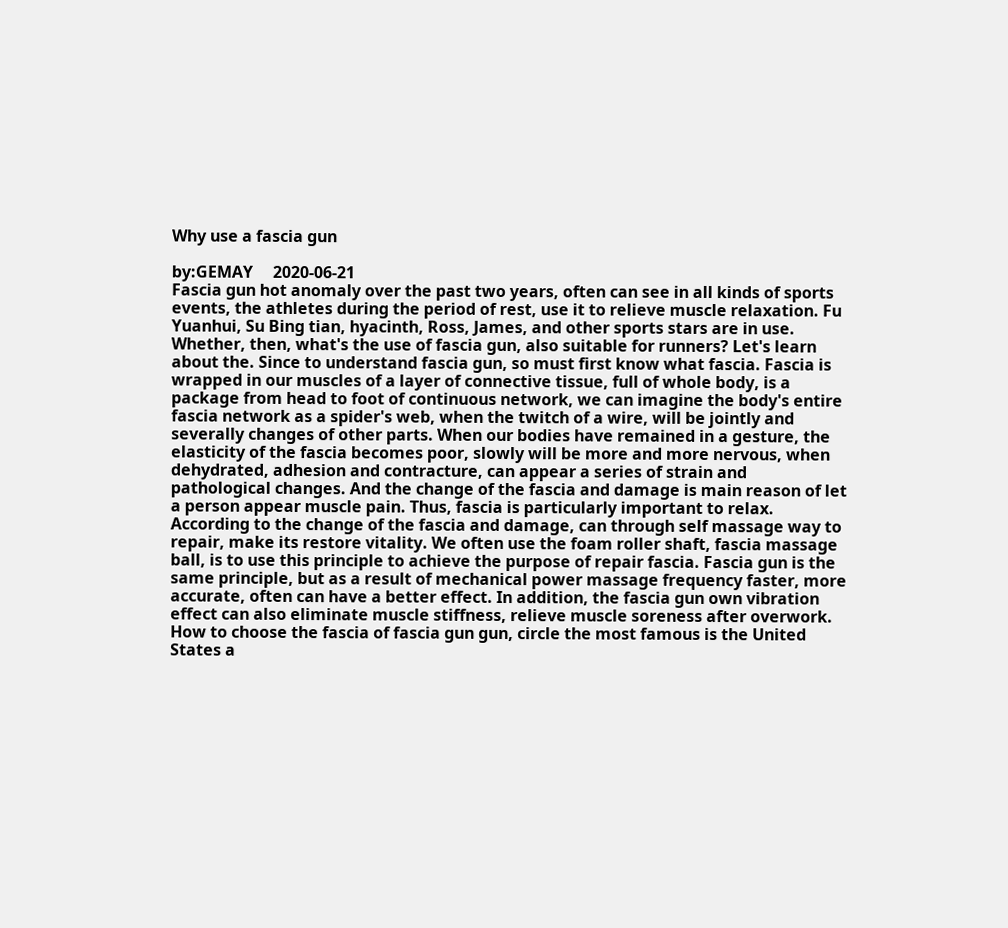Why use a fascia gun

by:GEMAY     2020-06-21
Fascia gun hot anomaly over the past two years, often can see in all kinds of sports events, the athletes during the period of rest, use it to relieve muscle relaxation. Fu Yuanhui, Su Bing tian, hyacinth, Ross, James, and other sports stars are in use. Whether, then, what's the use of fascia gun, also suitable for runners? Let's learn about the. Since to understand fascia gun, so must first know what fascia. Fascia is wrapped in our muscles of a layer of connective tissue, full of whole body, is a package from head to foot of continuous network, we can imagine the body's entire fascia network as a spider's web, when the twitch of a wire, will be jointly and severally changes of other parts. When our bodies have remained in a gesture, the elasticity of the fascia becomes poor, slowly will be more and more nervous, when dehydrated, adhesion and contracture, can appear a series of strain and pathological changes. And the change of the fascia and damage is main reason of let a person appear muscle pain. Thus, fascia is particularly important to relax. According to the change of the fascia and damage, can through self massage way to repair, make its restore vitality. We often use the foam roller shaft, fascia massage ball, is to use this principle to achieve the purpose of repair fascia. Fascia gun is the same principle, but as a result of mechanical power massage frequency faster, more accurate, often can have a better effect. In addition, the fascia gun own vibration effect can also eliminate muscle stiffness, relieve muscle soreness after overwork. How to choose the fascia of fascia gun gun, circle the most famous is the United States a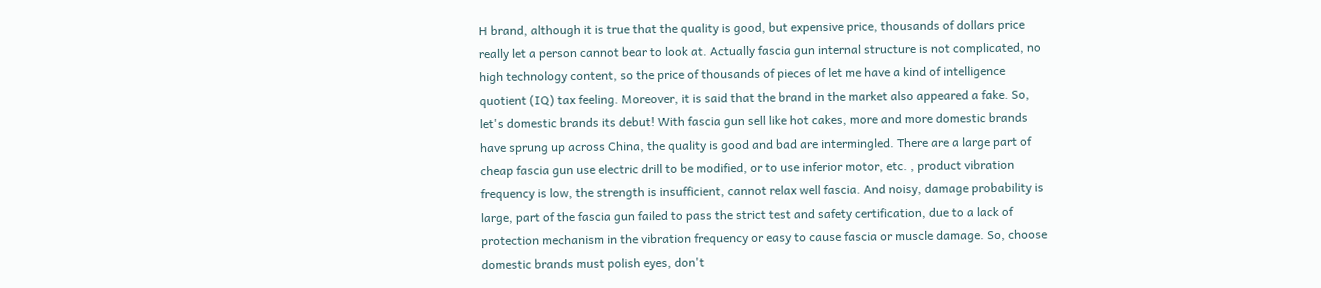H brand, although it is true that the quality is good, but expensive price, thousands of dollars price really let a person cannot bear to look at. Actually fascia gun internal structure is not complicated, no high technology content, so the price of thousands of pieces of let me have a kind of intelligence quotient (IQ) tax feeling. Moreover, it is said that the brand in the market also appeared a fake. So, let's domestic brands its debut! With fascia gun sell like hot cakes, more and more domestic brands have sprung up across China, the quality is good and bad are intermingled. There are a large part of cheap fascia gun use electric drill to be modified, or to use inferior motor, etc. , product vibration frequency is low, the strength is insufficient, cannot relax well fascia. And noisy, damage probability is large, part of the fascia gun failed to pass the strict test and safety certification, due to a lack of protection mechanism in the vibration frequency or easy to cause fascia or muscle damage. So, choose domestic brands must polish eyes, don't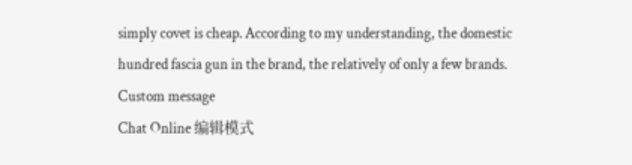simply covet is cheap. According to my understanding, the domestic hundred fascia gun in the brand, the relatively of only a few brands.
Custom message
Chat Online 编辑模式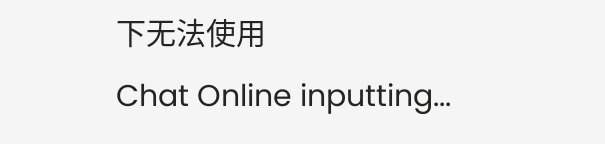下无法使用
Chat Online inputting...